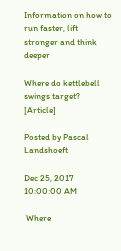Information on how to run faster, lift stronger and think deeper

Where do kettlebell swings target? [Article]

Posted by Pascal Landshoeft

Dec 25, 2017 10:00:00 AM

 Where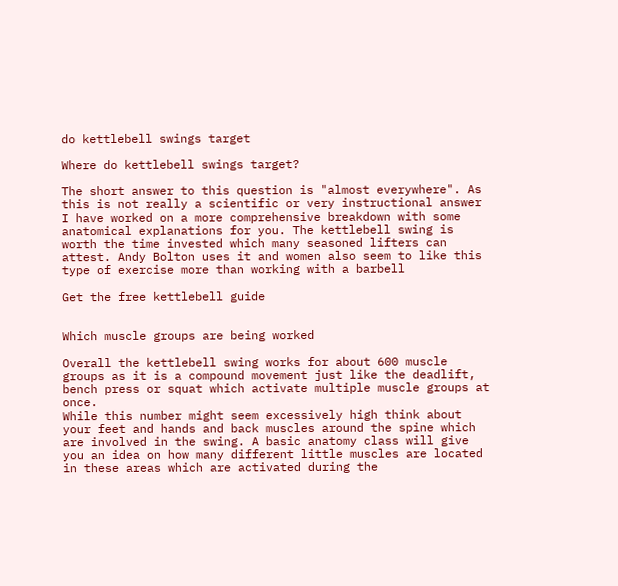do kettlebell swings target

Where do kettlebell swings target?

The short answer to this question is "almost everywhere". As this is not really a scientific or very instructional answer I have worked on a more comprehensive breakdown with some anatomical explanations for you. The kettlebell swing is worth the time invested which many seasoned lifters can attest. Andy Bolton uses it and women also seem to like this type of exercise more than working with a barbell

Get the free kettlebell guide


Which muscle groups are being worked

Overall the kettlebell swing works for about 600 muscle groups as it is a compound movement just like the deadlift, bench press or squat which activate multiple muscle groups at once.
While this number might seem excessively high think about your feet and hands and back muscles around the spine which are involved in the swing. A basic anatomy class will give you an idea on how many different little muscles are located in these areas which are activated during the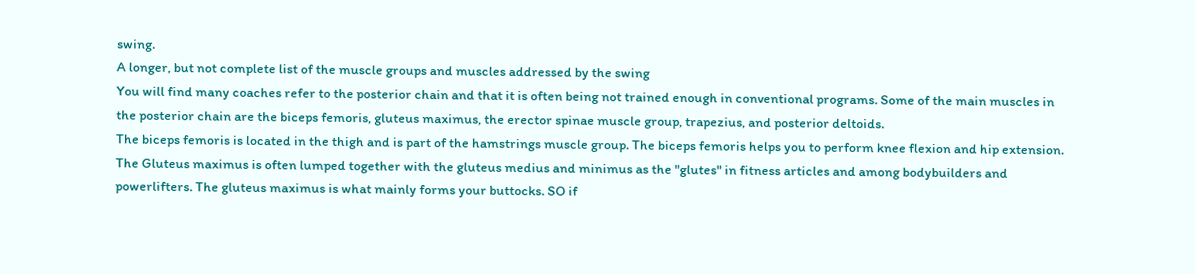swing.
A longer, but not complete list of the muscle groups and muscles addressed by the swing
You will find many coaches refer to the posterior chain and that it is often being not trained enough in conventional programs. Some of the main muscles in the posterior chain are the biceps femoris, gluteus maximus, the erector spinae muscle group, trapezius, and posterior deltoids.
The biceps femoris is located in the thigh and is part of the hamstrings muscle group. The biceps femoris helps you to perform knee flexion and hip extension.
The Gluteus maximus is often lumped together with the gluteus medius and minimus as the "glutes" in fitness articles and among bodybuilders and powerlifters. The gluteus maximus is what mainly forms your buttocks. SO if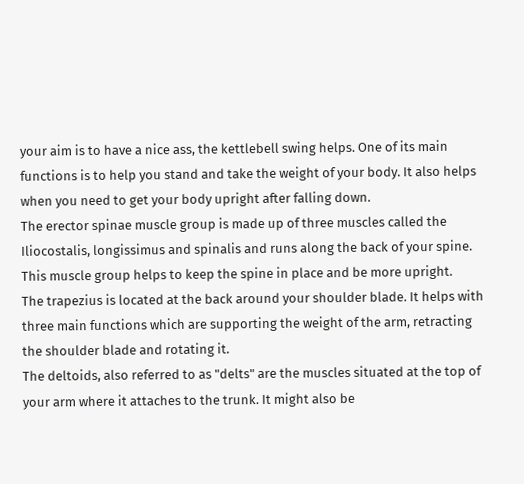your aim is to have a nice ass, the kettlebell swing helps. One of its main functions is to help you stand and take the weight of your body. It also helps when you need to get your body upright after falling down.
The erector spinae muscle group is made up of three muscles called the Iliocostalis, longissimus and spinalis and runs along the back of your spine. This muscle group helps to keep the spine in place and be more upright.
The trapezius is located at the back around your shoulder blade. It helps with three main functions which are supporting the weight of the arm, retracting the shoulder blade and rotating it.
The deltoids, also referred to as "delts" are the muscles situated at the top of your arm where it attaches to the trunk. It might also be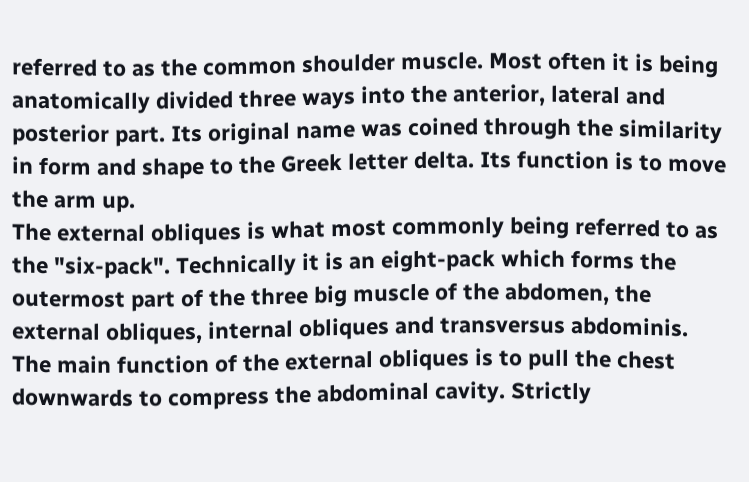referred to as the common shoulder muscle. Most often it is being anatomically divided three ways into the anterior, lateral and posterior part. Its original name was coined through the similarity in form and shape to the Greek letter delta. Its function is to move the arm up.
The external obliques is what most commonly being referred to as the "six-pack". Technically it is an eight-pack which forms the outermost part of the three big muscle of the abdomen, the external obliques, internal obliques and transversus abdominis. The main function of the external obliques is to pull the chest downwards to compress the abdominal cavity. Strictly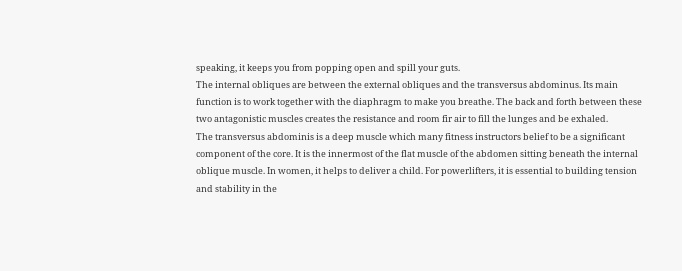speaking, it keeps you from popping open and spill your guts.
The internal obliques are between the external obliques and the transversus abdominus. Its main function is to work together with the diaphragm to make you breathe. The back and forth between these two antagonistic muscles creates the resistance and room fir air to fill the lunges and be exhaled.
The transversus abdominis is a deep muscle which many fitness instructors belief to be a significant component of the core. It is the innermost of the flat muscle of the abdomen sitting beneath the internal oblique muscle. In women, it helps to deliver a child. For powerlifters, it is essential to building tension and stability in the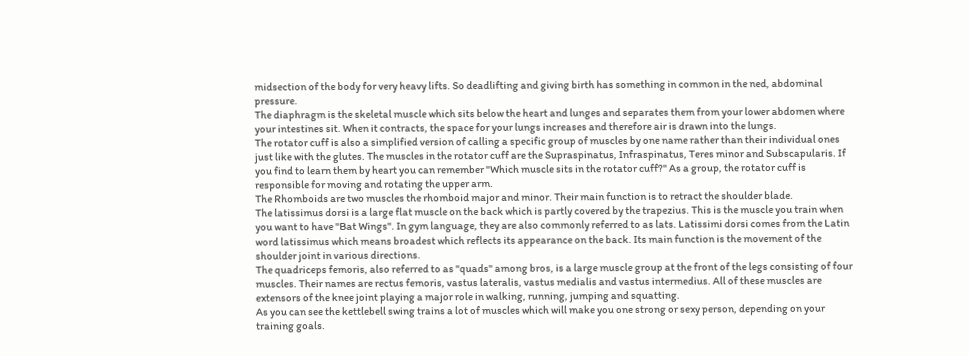midsection of the body for very heavy lifts. So deadlifting and giving birth has something in common in the ned, abdominal pressure.
The diaphragm is the skeletal muscle which sits below the heart and lunges and separates them from your lower abdomen where your intestines sit. When it contracts, the space for your lungs increases and therefore air is drawn into the lungs.
The rotator cuff is also a simplified version of calling a specific group of muscles by one name rather than their individual ones just like with the glutes. The muscles in the rotator cuff are the Supraspinatus, Infraspinatus, Teres minor and Subscapularis. If you find to learn them by heart you can remember "Which muscle sits in the rotator cuff?" As a group, the rotator cuff is responsible for moving and rotating the upper arm.
The Rhomboids are two muscles the rhomboid major and minor. Their main function is to retract the shoulder blade.
The latissimus dorsi is a large flat muscle on the back which is partly covered by the trapezius. This is the muscle you train when you want to have "Bat Wings". In gym language, they are also commonly referred to as lats. Latissimi dorsi comes from the Latin word latissimus which means broadest which reflects its appearance on the back. Its main function is the movement of the shoulder joint in various directions.
The quadriceps femoris, also referred to as "quads" among bros, is a large muscle group at the front of the legs consisting of four muscles. Their names are rectus femoris, vastus lateralis, vastus medialis and vastus intermedius. All of these muscles are extensors of the knee joint playing a major role in walking, running, jumping and squatting.
As you can see the kettlebell swing trains a lot of muscles which will make you one strong or sexy person, depending on your training goals.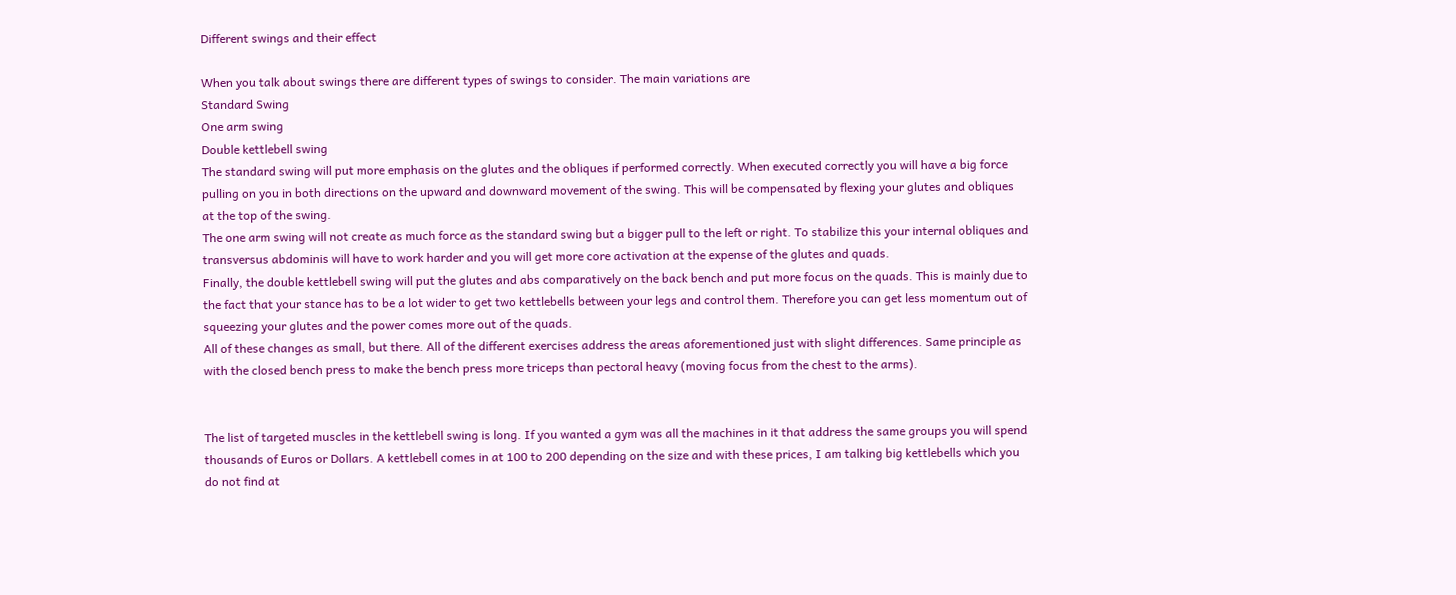Different swings and their effect

When you talk about swings there are different types of swings to consider. The main variations are
Standard Swing
One arm swing
Double kettlebell swing
The standard swing will put more emphasis on the glutes and the obliques if performed correctly. When executed correctly you will have a big force pulling on you in both directions on the upward and downward movement of the swing. This will be compensated by flexing your glutes and obliques at the top of the swing.
The one arm swing will not create as much force as the standard swing but a bigger pull to the left or right. To stabilize this your internal obliques and transversus abdominis will have to work harder and you will get more core activation at the expense of the glutes and quads.
Finally, the double kettlebell swing will put the glutes and abs comparatively on the back bench and put more focus on the quads. This is mainly due to the fact that your stance has to be a lot wider to get two kettlebells between your legs and control them. Therefore you can get less momentum out of squeezing your glutes and the power comes more out of the quads.
All of these changes as small, but there. All of the different exercises address the areas aforementioned just with slight differences. Same principle as with the closed bench press to make the bench press more triceps than pectoral heavy (moving focus from the chest to the arms).


The list of targeted muscles in the kettlebell swing is long. If you wanted a gym was all the machines in it that address the same groups you will spend thousands of Euros or Dollars. A kettlebell comes in at 100 to 200 depending on the size and with these prices, I am talking big kettlebells which you do not find at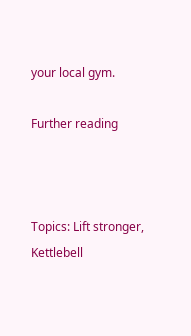your local gym.

Further reading



Topics: Lift stronger, Kettlebell